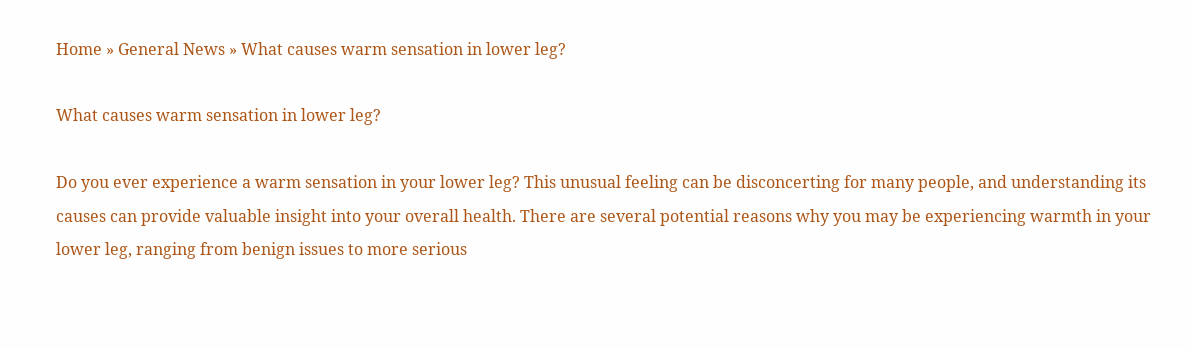Home » General News » What causes warm sensation in lower leg?

What causes warm sensation in lower leg?

Do you ever experience a warm sensation in your lower leg? This unusual feeling can be disconcerting for many people, and understanding its causes can provide valuable insight into your overall health. There are several potential reasons why you may be experiencing warmth in your lower leg, ranging from benign issues to more serious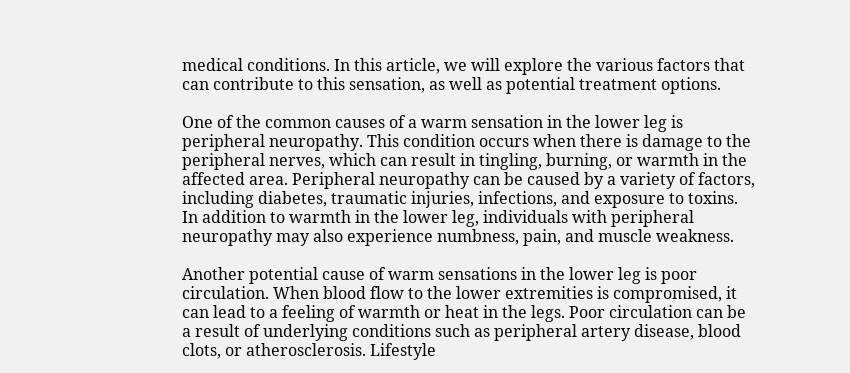medical conditions. In this article, we will explore the various factors that can contribute to this sensation, as well as potential treatment options.

One of the common causes of a warm sensation in the lower leg is peripheral neuropathy. This condition occurs when there is damage to the peripheral nerves, which can result in tingling, burning, or warmth in the affected area. Peripheral neuropathy can be caused by a variety of factors, including diabetes, traumatic injuries, infections, and exposure to toxins. In addition to warmth in the lower leg, individuals with peripheral neuropathy may also experience numbness, pain, and muscle weakness.

Another potential cause of warm sensations in the lower leg is poor circulation. When blood flow to the lower extremities is compromised, it can lead to a feeling of warmth or heat in the legs. Poor circulation can be a result of underlying conditions such as peripheral artery disease, blood clots, or atherosclerosis. Lifestyle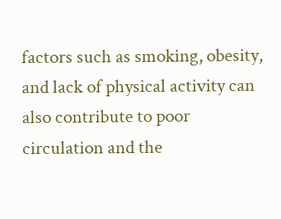factors such as smoking, obesity, and lack of physical activity can also contribute to poor circulation and the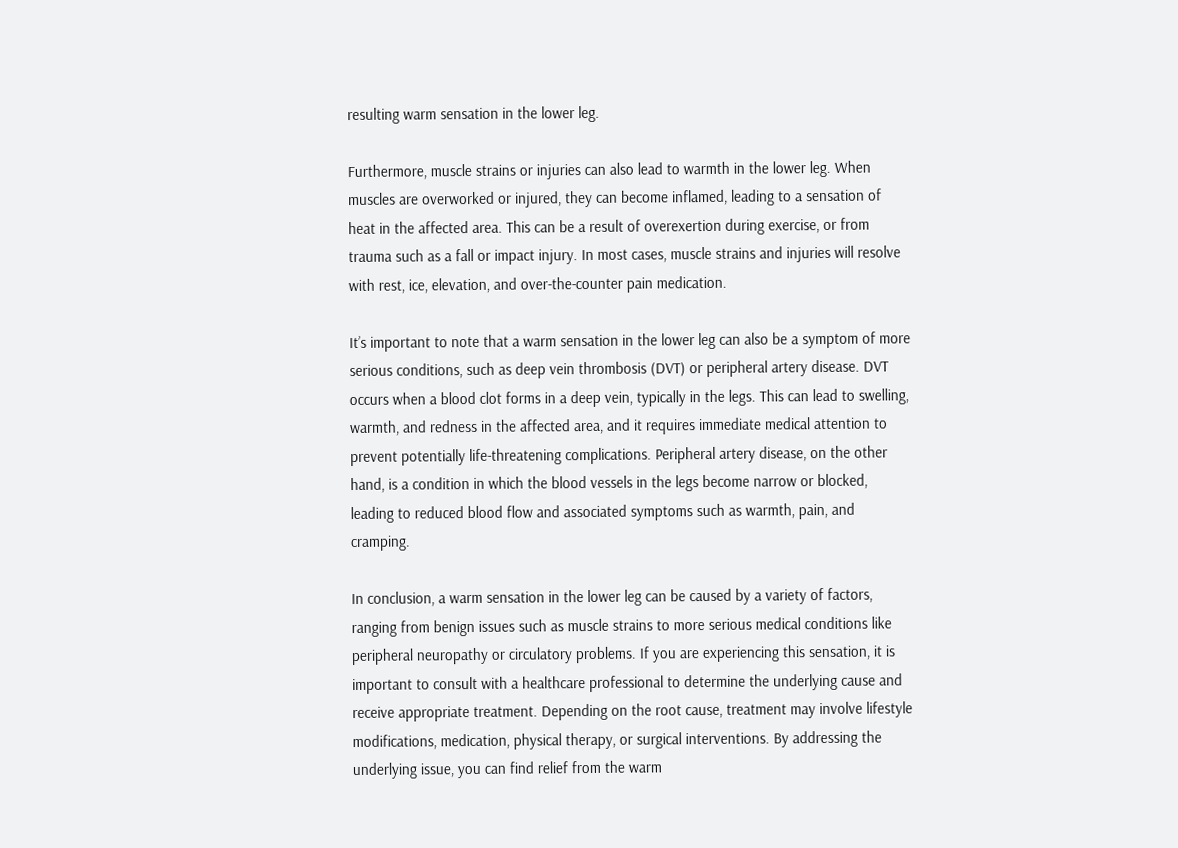resulting warm sensation in the lower leg.

Furthermore, muscle strains or injuries can also lead to warmth in the lower leg. When muscles are overworked or injured, they can become inflamed, leading to a sensation of heat in the affected area. This can be a result of overexertion during exercise, or from trauma such as a fall or impact injury. In most cases, muscle strains and injuries will resolve with rest, ice, elevation, and over-the-counter pain medication.

It’s important to note that a warm sensation in the lower leg can also be a symptom of more serious conditions, such as deep vein thrombosis (DVT) or peripheral artery disease. DVT occurs when a blood clot forms in a deep vein, typically in the legs. This can lead to swelling, warmth, and redness in the affected area, and it requires immediate medical attention to prevent potentially life-threatening complications. Peripheral artery disease, on the other hand, is a condition in which the blood vessels in the legs become narrow or blocked, leading to reduced blood flow and associated symptoms such as warmth, pain, and cramping.

In conclusion, a warm sensation in the lower leg can be caused by a variety of factors, ranging from benign issues such as muscle strains to more serious medical conditions like peripheral neuropathy or circulatory problems. If you are experiencing this sensation, it is important to consult with a healthcare professional to determine the underlying cause and receive appropriate treatment. Depending on the root cause, treatment may involve lifestyle modifications, medication, physical therapy, or surgical interventions. By addressing the underlying issue, you can find relief from the warm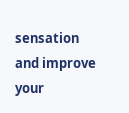sensation and improve your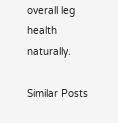overall leg health naturally.

Similar Posts